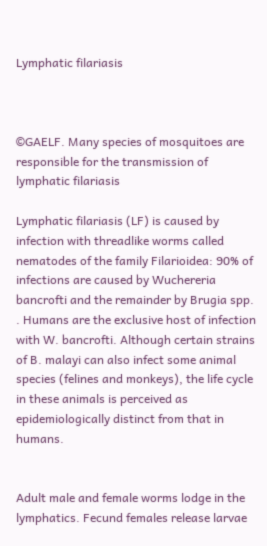Lymphatic filariasis



©GAELF. Many species of mosquitoes are responsible for the transmission of lymphatic filariasis

Lymphatic filariasis (LF) is caused by infection with threadlike worms called nematodes of the family Filarioidea: 90% of infections are caused by Wuchereria bancrofti and the remainder by Brugia spp. . Humans are the exclusive host of infection with W. bancrofti. Although certain strains of B. malayi can also infect some animal species (felines and monkeys), the life cycle in these animals is perceived as epidemiologically distinct from that in humans.


Adult male and female worms lodge in the lymphatics. Fecund females release larvae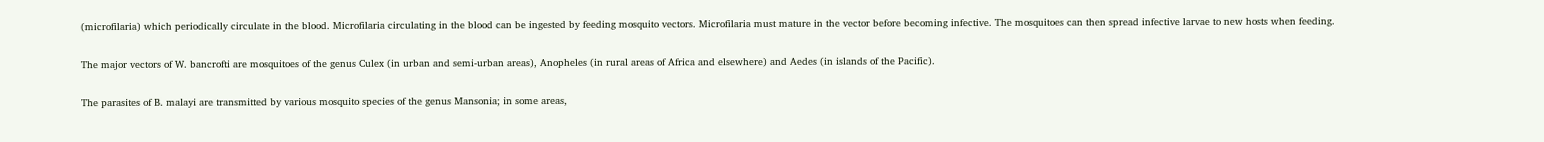(microfilaria) which periodically circulate in the blood. Microfilaria circulating in the blood can be ingested by feeding mosquito vectors. Microfilaria must mature in the vector before becoming infective. The mosquitoes can then spread infective larvae to new hosts when feeding.

The major vectors of W. bancrofti are mosquitoes of the genus Culex (in urban and semi-urban areas), Anopheles (in rural areas of Africa and elsewhere) and Aedes (in islands of the Pacific).

The parasites of B. malayi are transmitted by various mosquito species of the genus Mansonia; in some areas,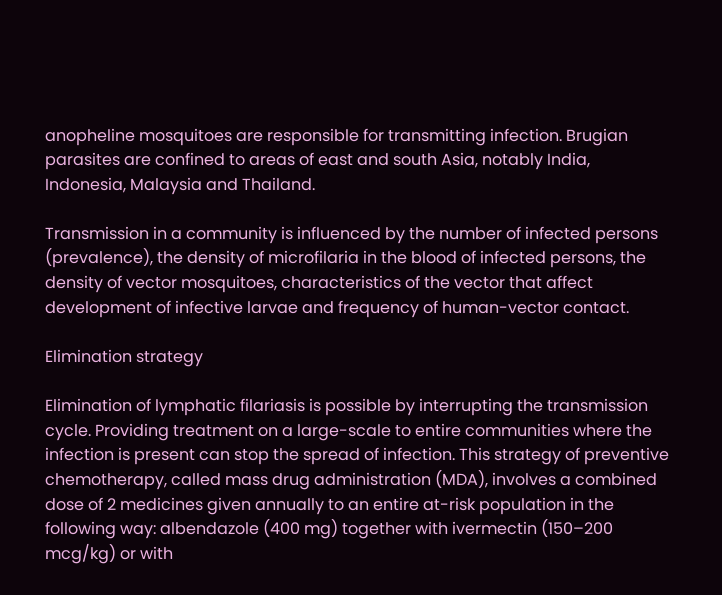anopheline mosquitoes are responsible for transmitting infection. Brugian parasites are confined to areas of east and south Asia, notably India, Indonesia, Malaysia and Thailand.

Transmission in a community is influenced by the number of infected persons (prevalence), the density of microfilaria in the blood of infected persons, the density of vector mosquitoes, characteristics of the vector that affect development of infective larvae and frequency of human-vector contact.

Elimination strategy

Elimination of lymphatic filariasis is possible by interrupting the transmission cycle. Providing treatment on a large-scale to entire communities where the infection is present can stop the spread of infection. This strategy of preventive chemotherapy, called mass drug administration (MDA), involves a combined dose of 2 medicines given annually to an entire at-risk population in the following way: albendazole (400 mg) together with ivermectin (150–200 mcg/kg) or with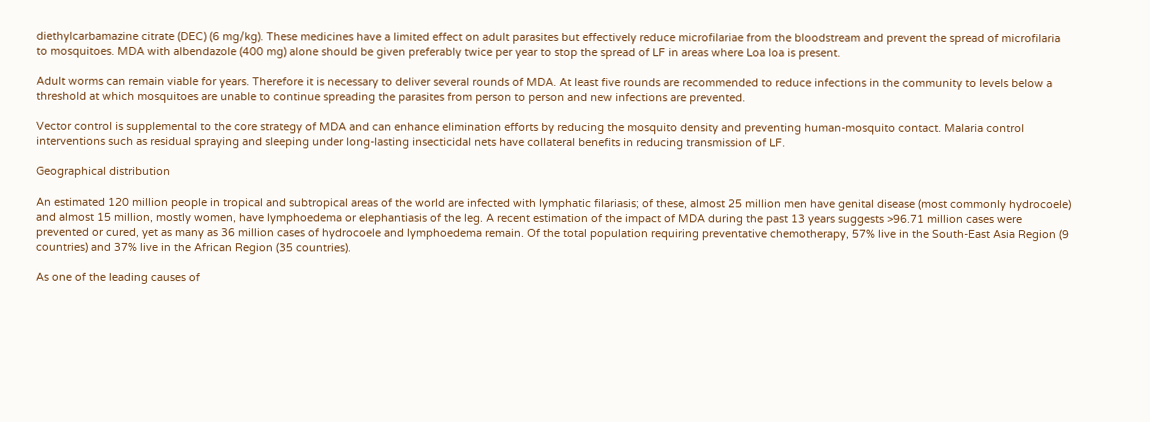diethylcarbamazine citrate (DEC) (6 mg/kg). These medicines have a limited effect on adult parasites but effectively reduce microfilariae from the bloodstream and prevent the spread of microfilaria to mosquitoes. MDA with albendazole (400 mg) alone should be given preferably twice per year to stop the spread of LF in areas where Loa loa is present.

Adult worms can remain viable for years. Therefore it is necessary to deliver several rounds of MDA. At least five rounds are recommended to reduce infections in the community to levels below a threshold at which mosquitoes are unable to continue spreading the parasites from person to person and new infections are prevented.

Vector control is supplemental to the core strategy of MDA and can enhance elimination efforts by reducing the mosquito density and preventing human-mosquito contact. Malaria control interventions such as residual spraying and sleeping under long-lasting insecticidal nets have collateral benefits in reducing transmission of LF.

Geographical distribution

An estimated 120 million people in tropical and subtropical areas of the world are infected with lymphatic filariasis; of these, almost 25 million men have genital disease (most commonly hydrocoele) and almost 15 million, mostly women, have lymphoedema or elephantiasis of the leg. A recent estimation of the impact of MDA during the past 13 years suggests >96.71 million cases were prevented or cured, yet as many as 36 million cases of hydrocoele and lymphoedema remain. Of the total population requiring preventative chemotherapy, 57% live in the South-East Asia Region (9 countries) and 37% live in the African Region (35 countries).

As one of the leading causes of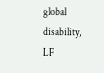global disability, LF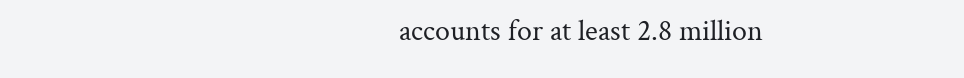accounts for at least 2.8 million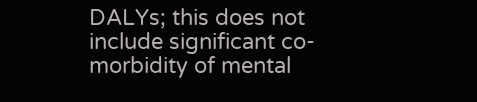DALYs; this does not include significant co-morbidity of mental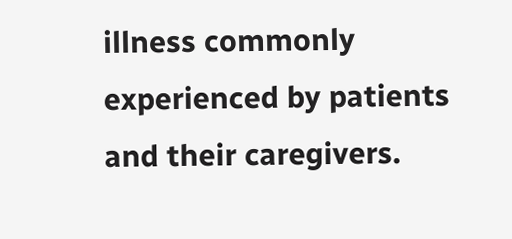illness commonly experienced by patients and their caregivers.